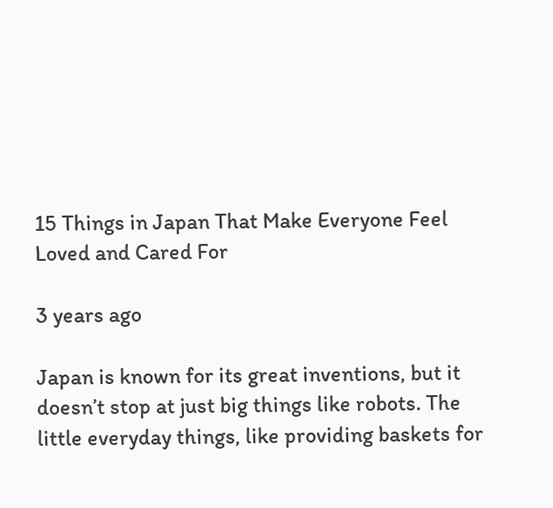15 Things in Japan That Make Everyone Feel Loved and Cared For

3 years ago

Japan is known for its great inventions, but it doesn’t stop at just big things like robots. The little everyday things, like providing baskets for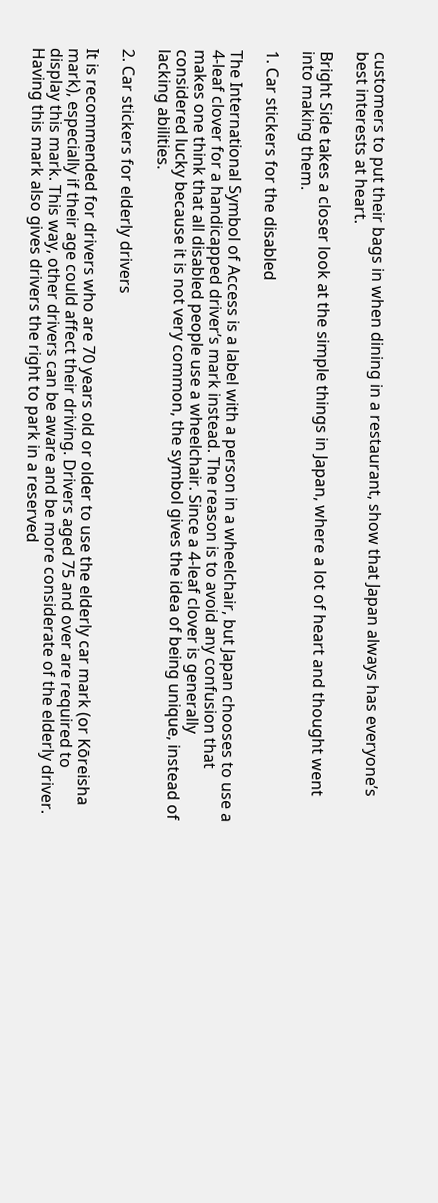customers to put their bags in when dining in a restaurant, show that Japan always has everyone’s best interests at heart.

Bright Side takes a closer look at the simple things in Japan, where a lot of heart and thought went into making them.

1. Car stickers for the disabled

The International Symbol of Access is a label with a person in a wheelchair, but Japan chooses to use a 4-leaf clover for a handicapped driver’s mark instead. The reason is to avoid any confusion that makes one think that all disabled people use a wheelchair. Since a 4-leaf clover is generally considered lucky because it is not very common, the symbol gives the idea of being unique, instead of lacking abilities.

2. Car stickers for elderly drivers

It is recommended for drivers who are 70 years old or older to use the elderly car mark (or Kōreisha mark), especially if their age could affect their driving. Drivers aged 75 and over are required to display this mark. This way, other drivers can be aware and be more considerate of the elderly driver. Having this mark also gives drivers the right to park in a reserved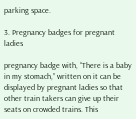parking space.

3. Pregnancy badges for pregnant ladies

pregnancy badge with, “There is a baby in my stomach,” written on it can be displayed by pregnant ladies so that other train takers can give up their seats on crowded trains. This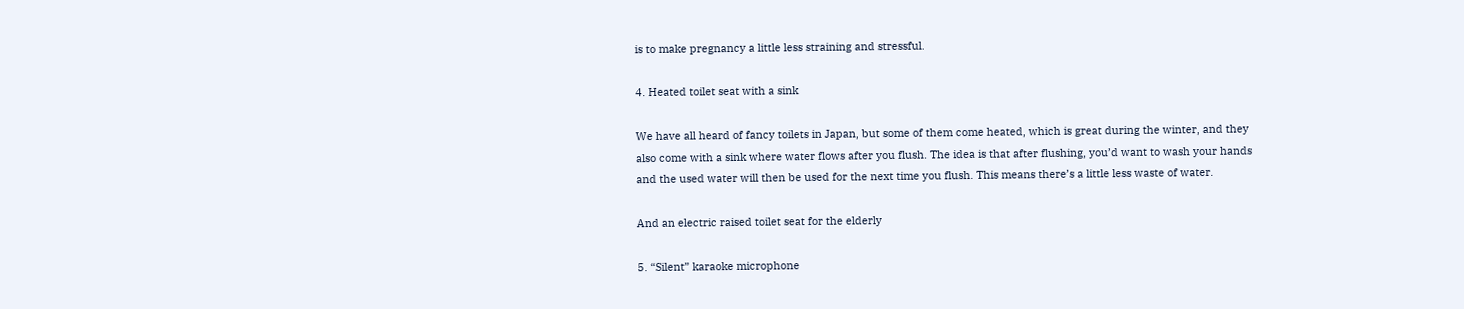is to make pregnancy a little less straining and stressful.

4. Heated toilet seat with a sink

We have all heard of fancy toilets in Japan, but some of them come heated, which is great during the winter, and they also come with a sink where water flows after you flush. The idea is that after flushing, you’d want to wash your hands and the used water will then be used for the next time you flush. This means there’s a little less waste of water.

And an electric raised toilet seat for the elderly

5. “Silent” karaoke microphone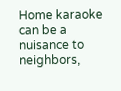Home karaoke can be a nuisance to neighbors,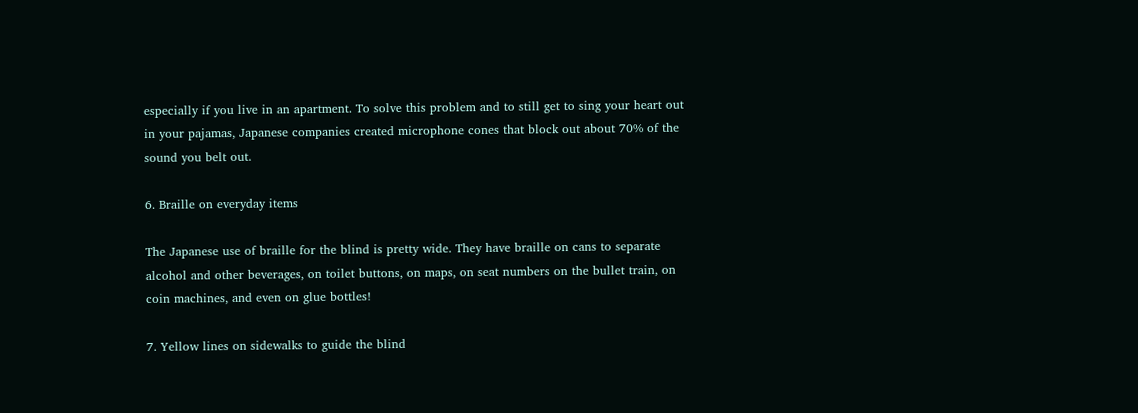especially if you live in an apartment. To solve this problem and to still get to sing your heart out in your pajamas, Japanese companies created microphone cones that block out about 70% of the sound you belt out.

6. Braille on everyday items

The Japanese use of braille for the blind is pretty wide. They have braille on cans to separate alcohol and other beverages, on toilet buttons, on maps, on seat numbers on the bullet train, on coin machines, and even on glue bottles!

7. Yellow lines on sidewalks to guide the blind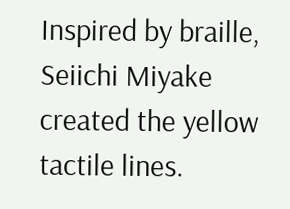Inspired by braille, Seiichi Miyake created the yellow tactile lines.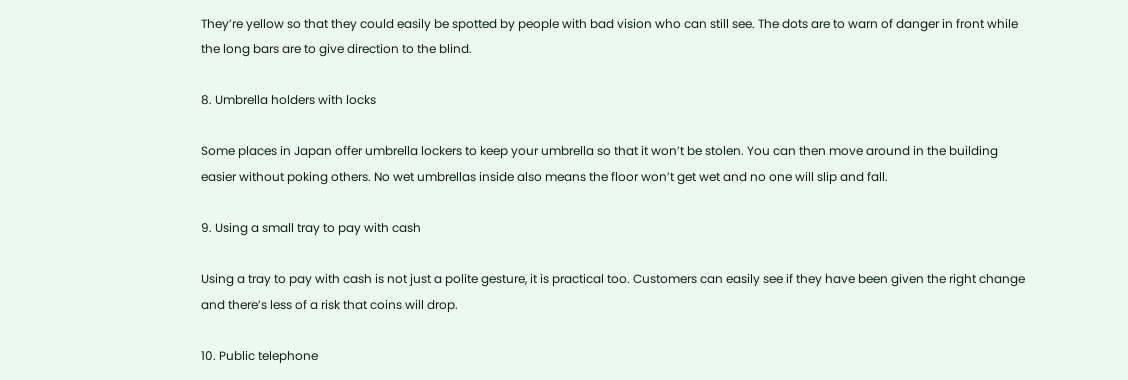They’re yellow so that they could easily be spotted by people with bad vision who can still see. The dots are to warn of danger in front while the long bars are to give direction to the blind.

8. Umbrella holders with locks

Some places in Japan offer umbrella lockers to keep your umbrella so that it won’t be stolen. You can then move around in the building easier without poking others. No wet umbrellas inside also means the floor won’t get wet and no one will slip and fall.

9. Using a small tray to pay with cash

Using a tray to pay with cash is not just a polite gesture, it is practical too. Customers can easily see if they have been given the right change and there’s less of a risk that coins will drop.

10. Public telephone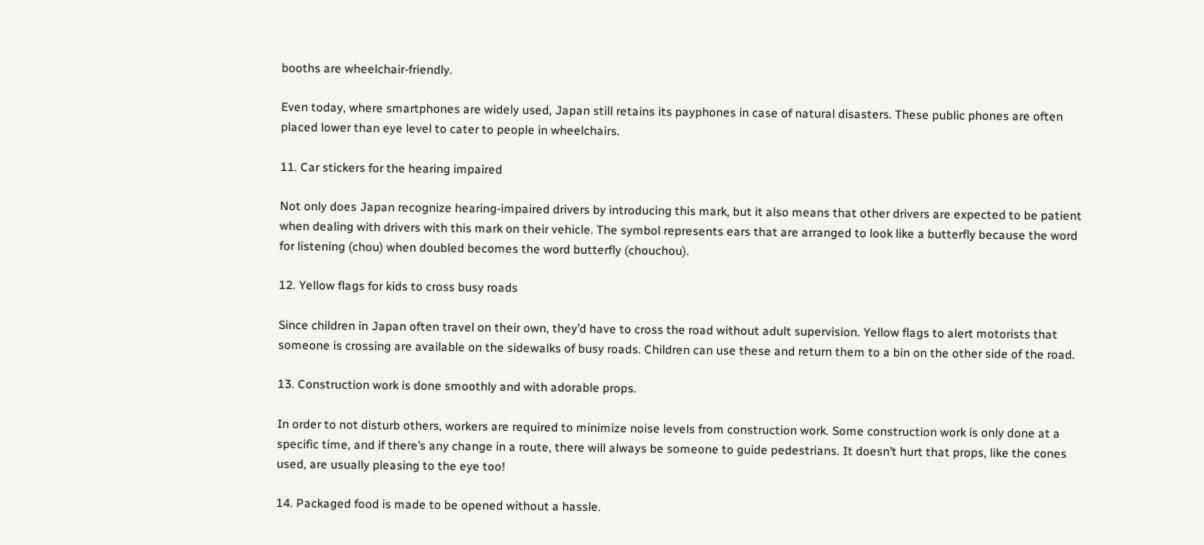booths are wheelchair-friendly.

Even today, where smartphones are widely used, Japan still retains its payphones in case of natural disasters. These public phones are often placed lower than eye level to cater to people in wheelchairs.

11. Car stickers for the hearing impaired

Not only does Japan recognize hearing-impaired drivers by introducing this mark, but it also means that other drivers are expected to be patient when dealing with drivers with this mark on their vehicle. The symbol represents ears that are arranged to look like a butterfly because the word for listening (chou) when doubled becomes the word butterfly (chouchou).

12. Yellow flags for kids to cross busy roads

Since children in Japan often travel on their own, they’d have to cross the road without adult supervision. Yellow flags to alert motorists that someone is crossing are available on the sidewalks of busy roads. Children can use these and return them to a bin on the other side of the road.

13. Construction work is done smoothly and with adorable props.

In order to not disturb others, workers are required to minimize noise levels from construction work. Some construction work is only done at a specific time, and if there’s any change in a route, there will always be someone to guide pedestrians. It doesn’t hurt that props, like the cones used, are usually pleasing to the eye too!

14. Packaged food is made to be opened without a hassle.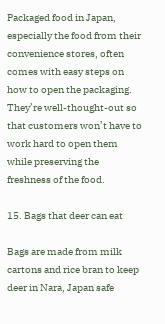Packaged food in Japan, especially the food from their convenience stores, often comes with easy steps on how to open the packaging. They’re well-thought-out so that customers won’t have to work hard to open them while preserving the freshness of the food.

15. Bags that deer can eat

Bags are made from milk cartons and rice bran to keep deer in Nara, Japan safe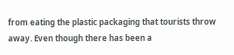from eating the plastic packaging that tourists throw away. Even though there has been a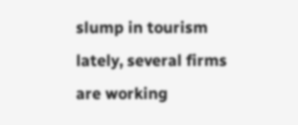slump in tourism lately, several firms are working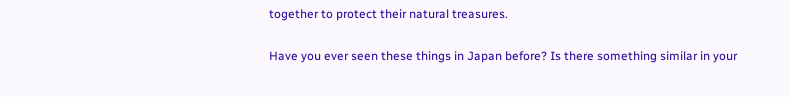together to protect their natural treasures.

Have you ever seen these things in Japan before? Is there something similar in your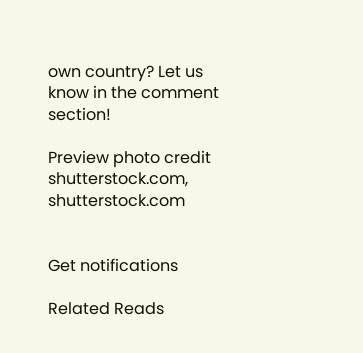own country? Let us know in the comment section!

Preview photo credit shutterstock.com, shutterstock.com


Get notifications

Related Reads